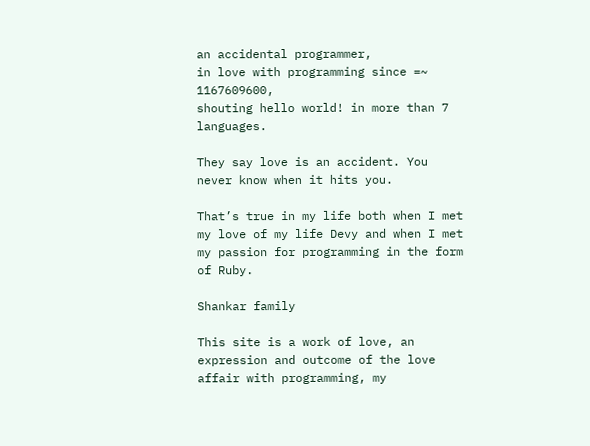an accidental programmer,
in love with programming since =~ 1167609600,
shouting hello world! in more than 7 languages.

They say love is an accident. You never know when it hits you.

That’s true in my life both when I met my love of my life Devy and when I met my passion for programming in the form of Ruby.

Shankar family

This site is a work of love, an expression and outcome of the love affair with programming, my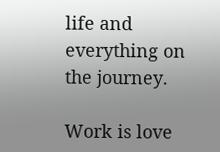life and everything on the journey.

Work is love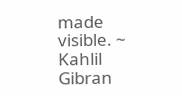made visible. ~ Kahlil Gibran